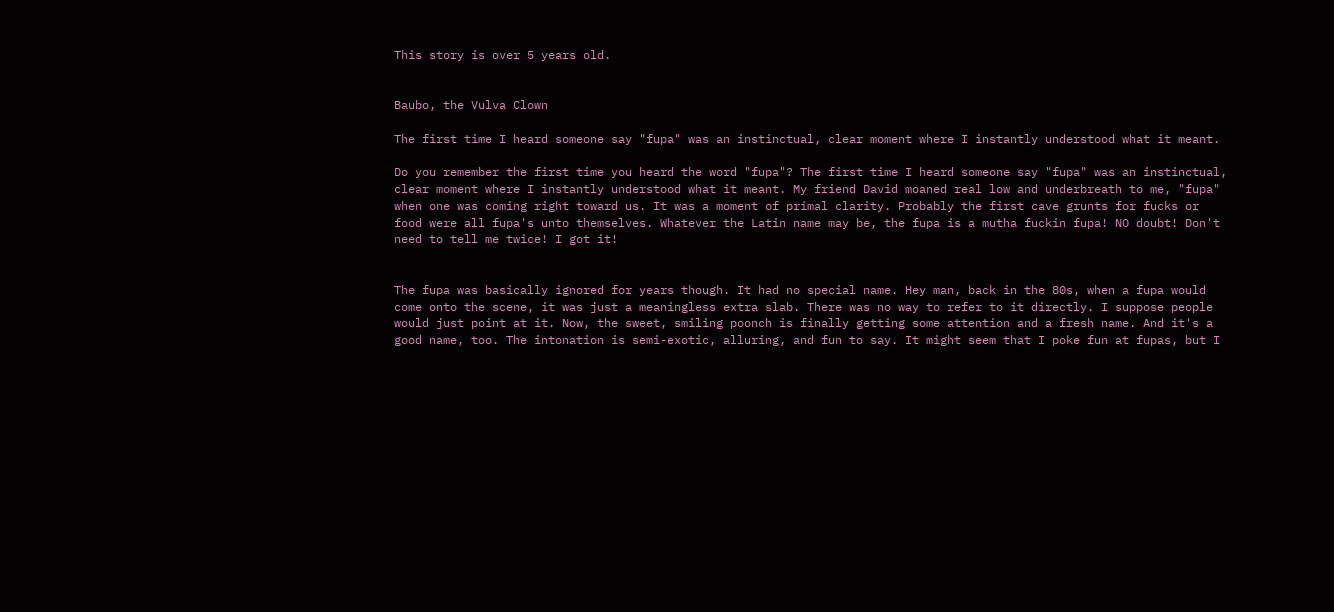This story is over 5 years old.


Baubo, the Vulva Clown

The first time I heard someone say "fupa" was an instinctual, clear moment where I instantly understood what it meant.

Do you remember the first time you heard the word "fupa"? The first time I heard someone say "fupa" was an instinctual, clear moment where I instantly understood what it meant. My friend David moaned real low and underbreath to me, "fupa" when one was coming right toward us. It was a moment of primal clarity. Probably the first cave grunts for fucks or food were all fupa's unto themselves. Whatever the Latin name may be, the fupa is a mutha fuckin fupa! NO doubt! Don't need to tell me twice! I got it!


The fupa was basically ignored for years though. It had no special name. Hey man, back in the 80s, when a fupa would come onto the scene, it was just a meaningless extra slab. There was no way to refer to it directly. I suppose people would just point at it. Now, the sweet, smiling poonch is finally getting some attention and a fresh name. And it's a good name, too. The intonation is semi-exotic, alluring, and fun to say. It might seem that I poke fun at fupas, but I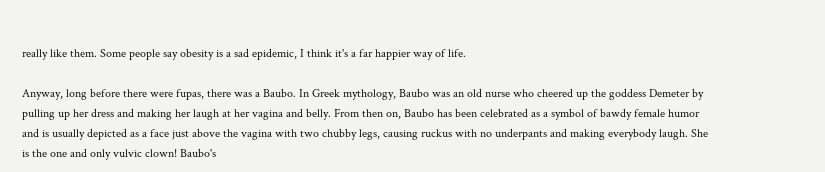really like them. Some people say obesity is a sad epidemic, I think it's a far happier way of life.

Anyway, long before there were fupas, there was a Baubo. In Greek mythology, Baubo was an old nurse who cheered up the goddess Demeter by pulling up her dress and making her laugh at her vagina and belly. From then on, Baubo has been celebrated as a symbol of bawdy female humor and is usually depicted as a face just above the vagina with two chubby legs, causing ruckus with no underpants and making everybody laugh. She is the one and only vulvic clown! Baubo's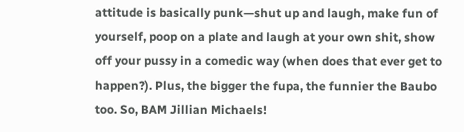attitude is basically punk—shut up and laugh, make fun of yourself, poop on a plate and laugh at your own shit, show off your pussy in a comedic way (when does that ever get to happen?). Plus, the bigger the fupa, the funnier the Baubo too. So, BAM Jillian Michaels!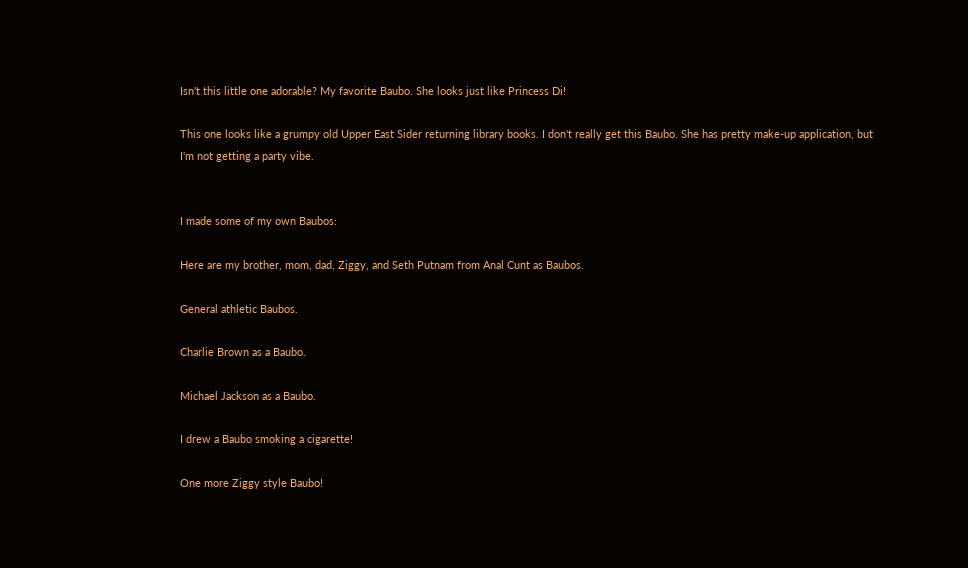Isn't this little one adorable? My favorite Baubo. She looks just like Princess Di!

This one looks like a grumpy old Upper East Sider returning library books. I don't really get this Baubo. She has pretty make-up application, but I'm not getting a party vibe.


I made some of my own Baubos:

Here are my brother, mom, dad, Ziggy, and Seth Putnam from Anal Cunt as Baubos.

General athletic Baubos.

Charlie Brown as a Baubo.

Michael Jackson as a Baubo.

I drew a Baubo smoking a cigarette!

One more Ziggy style Baubo!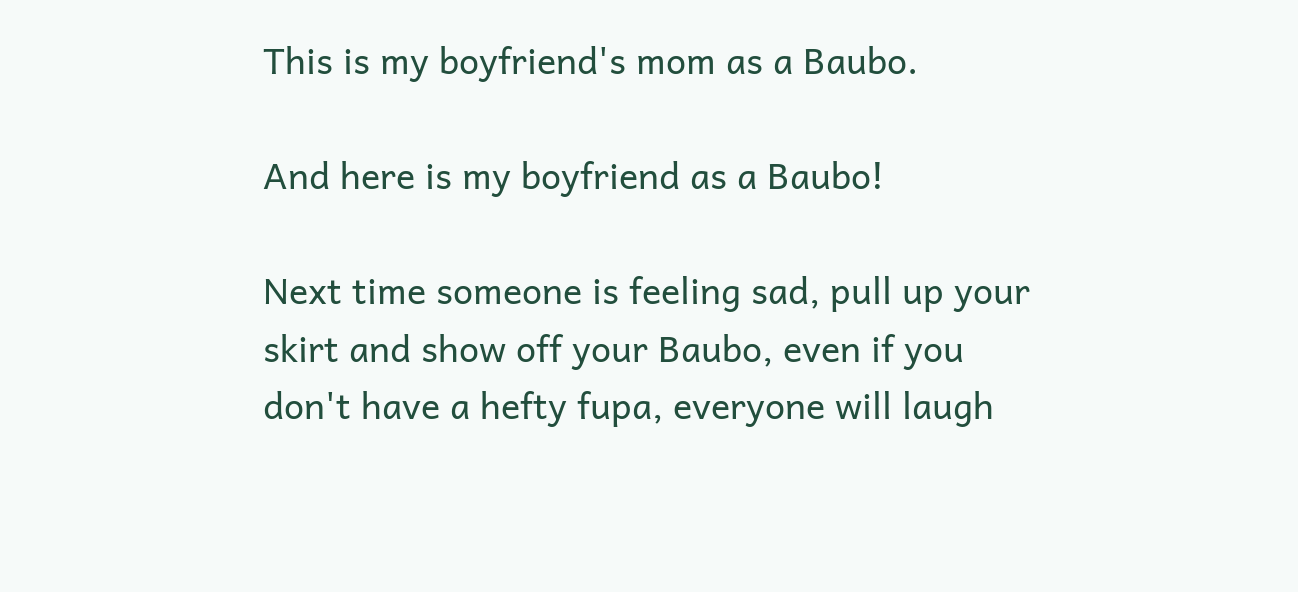This is my boyfriend's mom as a Baubo.

And here is my boyfriend as a Baubo!

Next time someone is feeling sad, pull up your skirt and show off your Baubo, even if you don't have a hefty fupa, everyone will laugh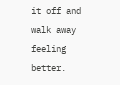it off and walk away feeling better.